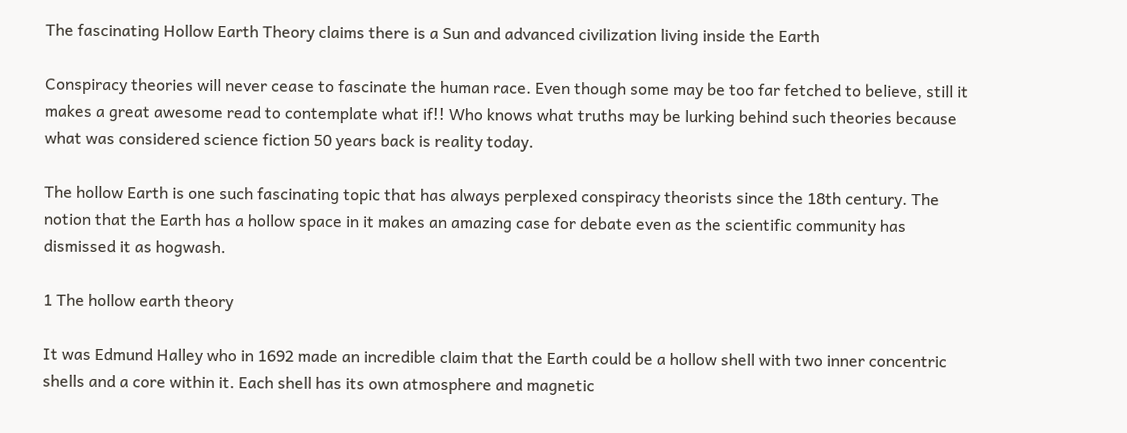The fascinating Hollow Earth Theory claims there is a Sun and advanced civilization living inside the Earth

Conspiracy theories will never cease to fascinate the human race. Even though some may be too far fetched to believe, still it makes a great awesome read to contemplate what if!! Who knows what truths may be lurking behind such theories because what was considered science fiction 50 years back is reality today.

The hollow Earth is one such fascinating topic that has always perplexed conspiracy theorists since the 18th century. The notion that the Earth has a hollow space in it makes an amazing case for debate even as the scientific community has dismissed it as hogwash.

1 The hollow earth theory

It was Edmund Halley who in 1692 made an incredible claim that the Earth could be a hollow shell with two inner concentric shells and a core within it. Each shell has its own atmosphere and magnetic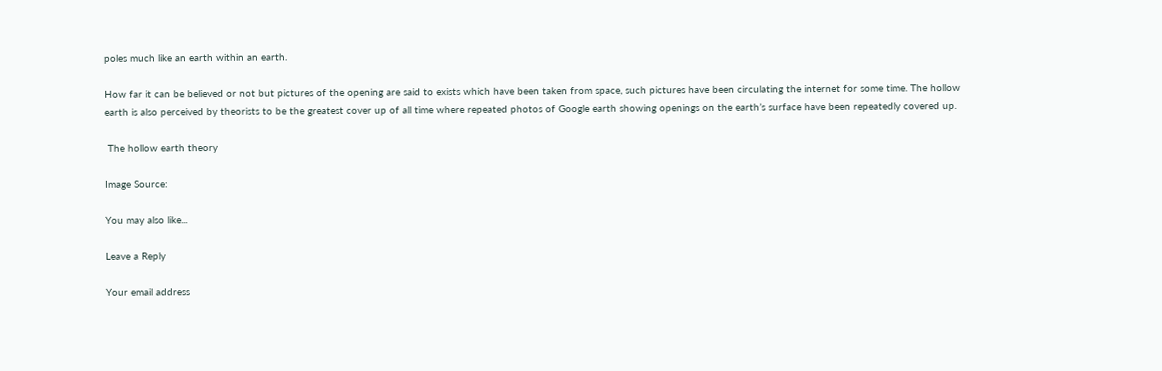poles much like an earth within an earth.

How far it can be believed or not but pictures of the opening are said to exists which have been taken from space, such pictures have been circulating the internet for some time. The hollow earth is also perceived by theorists to be the greatest cover up of all time where repeated photos of Google earth showing openings on the earth’s surface have been repeatedly covered up.

 The hollow earth theory

Image Source:

You may also like...

Leave a Reply

Your email address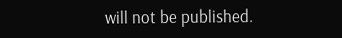will not be published.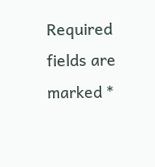Required fields are marked *